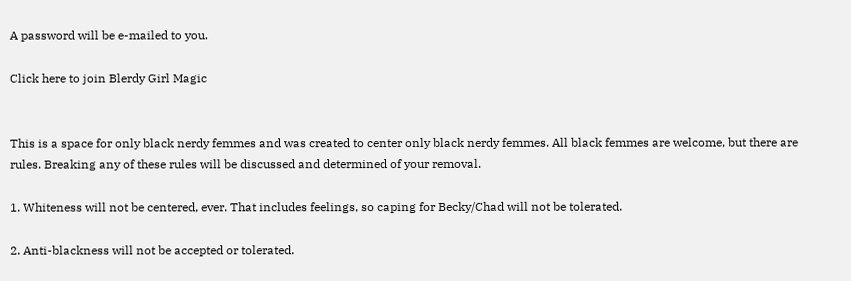A password will be e-mailed to you.

Click here to join Blerdy Girl Magic


This is a space for only black nerdy femmes and was created to center only black nerdy femmes. All black femmes are welcome, but there are rules. Breaking any of these rules will be discussed and determined of your removal.

1. Whiteness will not be centered, ever. That includes feelings, so caping for Becky/Chad will not be tolerated.

2. Anti-blackness will not be accepted or tolerated.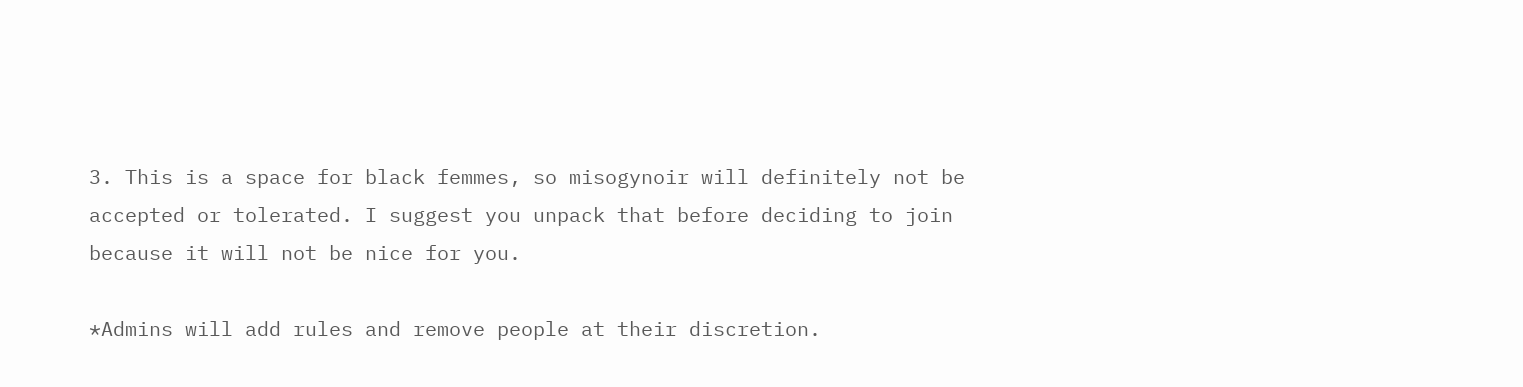3. This is a space for black femmes, so misogynoir will definitely not be accepted or tolerated. I suggest you unpack that before deciding to join because it will not be nice for you.

*Admins will add rules and remove people at their discretion.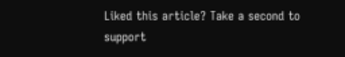Liked this article? Take a second to support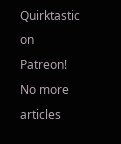Quirktastic on Patreon!
No more articles